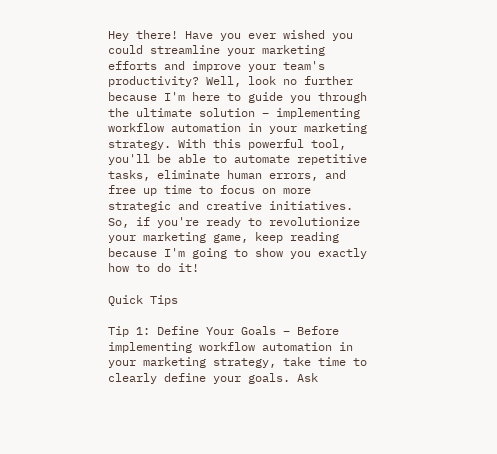Hey there! Have you ever wished you could streamline your marketing efforts and improve your team's productivity? Well, look no further because I'm here to guide you through the ultimate solution – implementing workflow automation in your marketing strategy. With this powerful tool, you'll be able to automate repetitive tasks, eliminate human errors, and free up time to focus on more strategic and creative initiatives. So, if you're ready to revolutionize your marketing game, keep reading because I'm going to show you exactly how to do it!

Quick Tips

Tip 1: Define Your Goals – Before implementing workflow automation in your marketing strategy, take time to clearly define your goals. Ask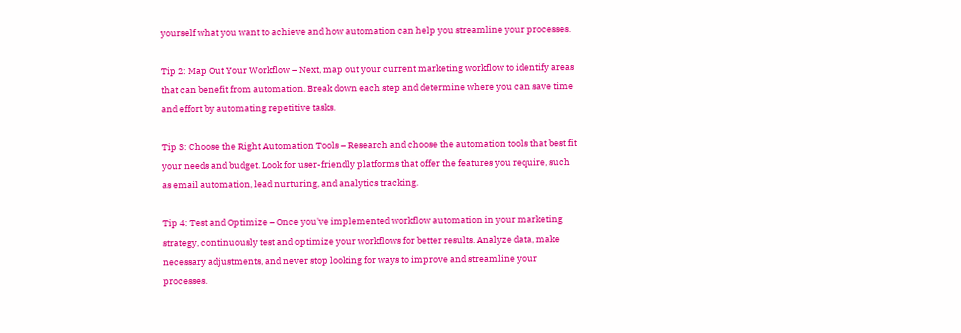yourself what you want to achieve and how automation can help you streamline your processes.

Tip 2: Map Out Your Workflow – Next, map out your current marketing workflow to identify areas that can benefit from automation. Break down each step and determine where you can save time and effort by automating repetitive tasks.

Tip 3: Choose the Right Automation Tools – Research and choose the automation tools that best fit your needs and budget. Look for user-friendly platforms that offer the features you require, such as email automation, lead nurturing, and analytics tracking.

Tip 4: Test and Optimize – Once you've implemented workflow automation in your marketing strategy, continuously test and optimize your workflows for better results. Analyze data, make necessary adjustments, and never stop looking for ways to improve and streamline your processes.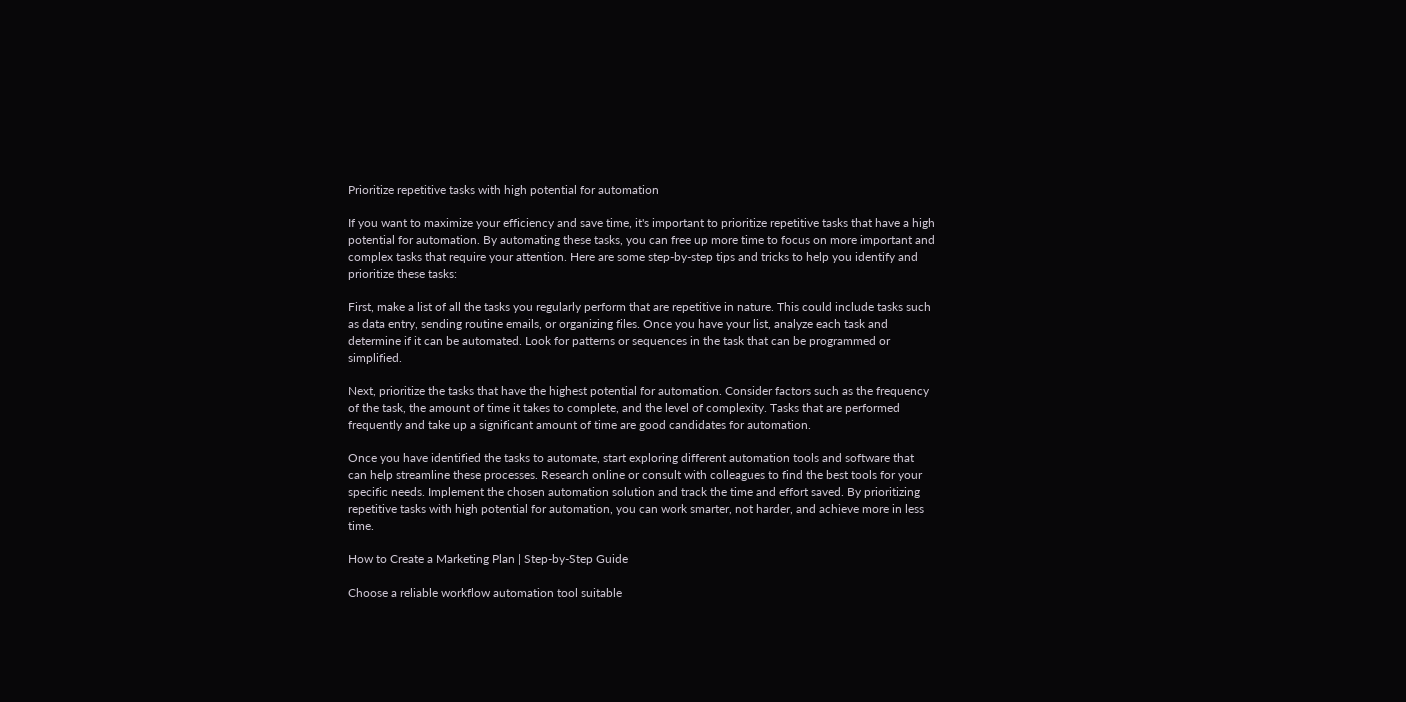Prioritize repetitive tasks with high potential for automation

If you want to maximize your efficiency and save time, it's important to prioritize repetitive tasks that have a high potential for automation. By automating these tasks, you can free up more time to focus on more important and complex tasks that require your attention. Here are some step-by-step tips and tricks to help you identify and prioritize these tasks:

First, make a list of all the tasks you regularly perform that are repetitive in nature. This could include tasks such as data entry, sending routine emails, or organizing files. Once you have your list, analyze each task and determine if it can be automated. Look for patterns or sequences in the task that can be programmed or simplified.

Next, prioritize the tasks that have the highest potential for automation. Consider factors such as the frequency of the task, the amount of time it takes to complete, and the level of complexity. Tasks that are performed frequently and take up a significant amount of time are good candidates for automation.

Once you have identified the tasks to automate, start exploring different automation tools and software that can help streamline these processes. Research online or consult with colleagues to find the best tools for your specific needs. Implement the chosen automation solution and track the time and effort saved. By prioritizing repetitive tasks with high potential for automation, you can work smarter, not harder, and achieve more in less time.

How to Create a Marketing Plan | Step-by-Step Guide

Choose a reliable workflow automation tool suitable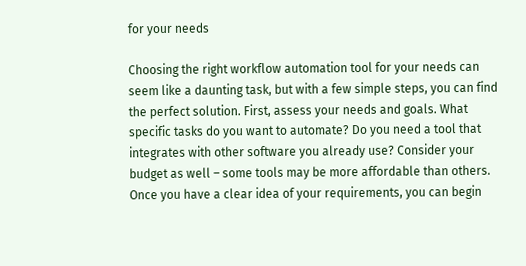for your needs

Choosing the right workflow automation tool for your needs can seem like a daunting task, but with a few simple steps, you can find the perfect solution. First, assess your needs and goals. What specific tasks do you want to automate? Do you need a tool that integrates with other software you already use? Consider your budget as well – some tools may be more affordable than others. Once you have a clear idea of your requirements, you can begin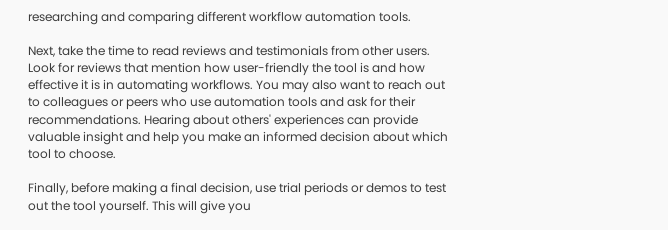researching and comparing different workflow automation tools.

Next, take the time to read reviews and testimonials from other users. Look for reviews that mention how user-friendly the tool is and how effective it is in automating workflows. You may also want to reach out to colleagues or peers who use automation tools and ask for their recommendations. Hearing about others' experiences can provide valuable insight and help you make an informed decision about which tool to choose.

Finally, before making a final decision, use trial periods or demos to test out the tool yourself. This will give you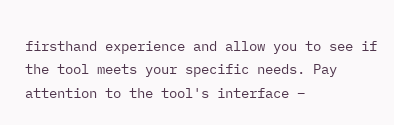firsthand experience and allow you to see if the tool meets your specific needs. Pay attention to the tool's interface –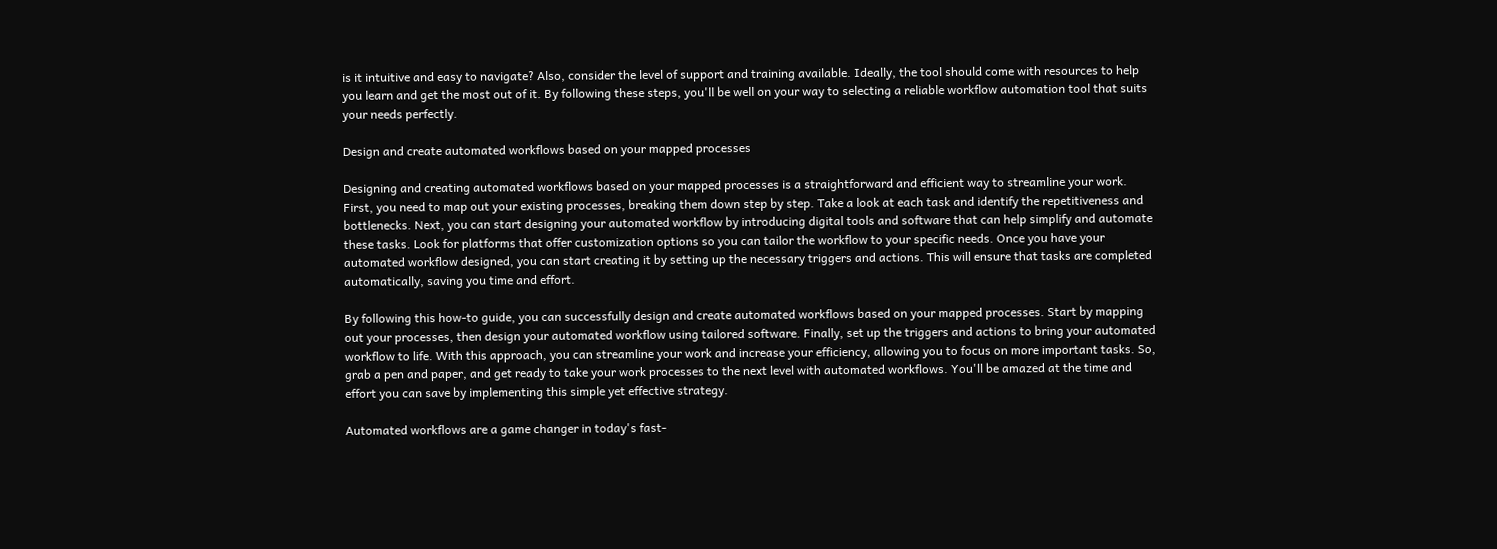is it intuitive and easy to navigate? Also, consider the level of support and training available. Ideally, the tool should come with resources to help you learn and get the most out of it. By following these steps, you'll be well on your way to selecting a reliable workflow automation tool that suits your needs perfectly.

Design and create automated workflows based on your mapped processes

Designing and creating automated workflows based on your mapped processes is a straightforward and efficient way to streamline your work. First, you need to map out your existing processes, breaking them down step by step. Take a look at each task and identify the repetitiveness and bottlenecks. Next, you can start designing your automated workflow by introducing digital tools and software that can help simplify and automate these tasks. Look for platforms that offer customization options so you can tailor the workflow to your specific needs. Once you have your automated workflow designed, you can start creating it by setting up the necessary triggers and actions. This will ensure that tasks are completed automatically, saving you time and effort.

By following this how-to guide, you can successfully design and create automated workflows based on your mapped processes. Start by mapping out your processes, then design your automated workflow using tailored software. Finally, set up the triggers and actions to bring your automated workflow to life. With this approach, you can streamline your work and increase your efficiency, allowing you to focus on more important tasks. So, grab a pen and paper, and get ready to take your work processes to the next level with automated workflows. You'll be amazed at the time and effort you can save by implementing this simple yet effective strategy.

Automated workflows are a game changer in today's fast-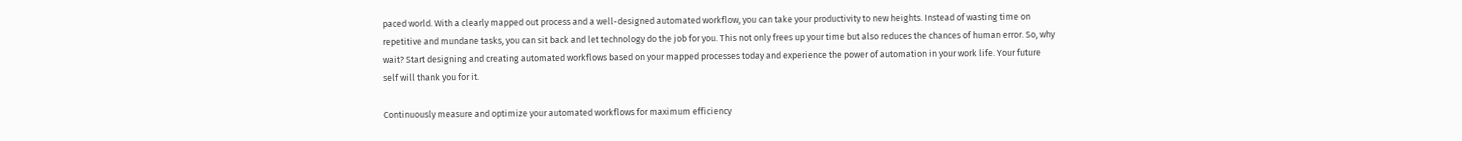paced world. With a clearly mapped out process and a well-designed automated workflow, you can take your productivity to new heights. Instead of wasting time on repetitive and mundane tasks, you can sit back and let technology do the job for you. This not only frees up your time but also reduces the chances of human error. So, why wait? Start designing and creating automated workflows based on your mapped processes today and experience the power of automation in your work life. Your future self will thank you for it.

Continuously measure and optimize your automated workflows for maximum efficiency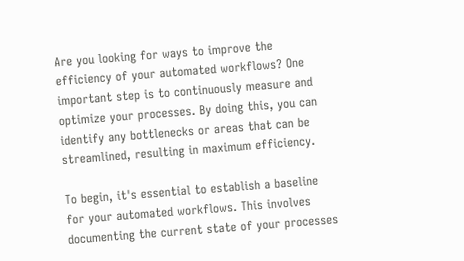Are you looking for ways to improve the efficiency of your automated workflows? One important step is to continuously measure and optimize your processes. By doing this, you can identify any bottlenecks or areas that can be streamlined, resulting in maximum efficiency.

To begin, it's essential to establish a baseline for your automated workflows. This involves documenting the current state of your processes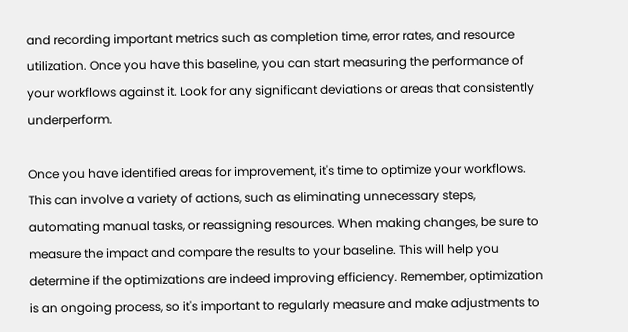and recording important metrics such as completion time, error rates, and resource utilization. Once you have this baseline, you can start measuring the performance of your workflows against it. Look for any significant deviations or areas that consistently underperform.

Once you have identified areas for improvement, it's time to optimize your workflows. This can involve a variety of actions, such as eliminating unnecessary steps, automating manual tasks, or reassigning resources. When making changes, be sure to measure the impact and compare the results to your baseline. This will help you determine if the optimizations are indeed improving efficiency. Remember, optimization is an ongoing process, so it's important to regularly measure and make adjustments to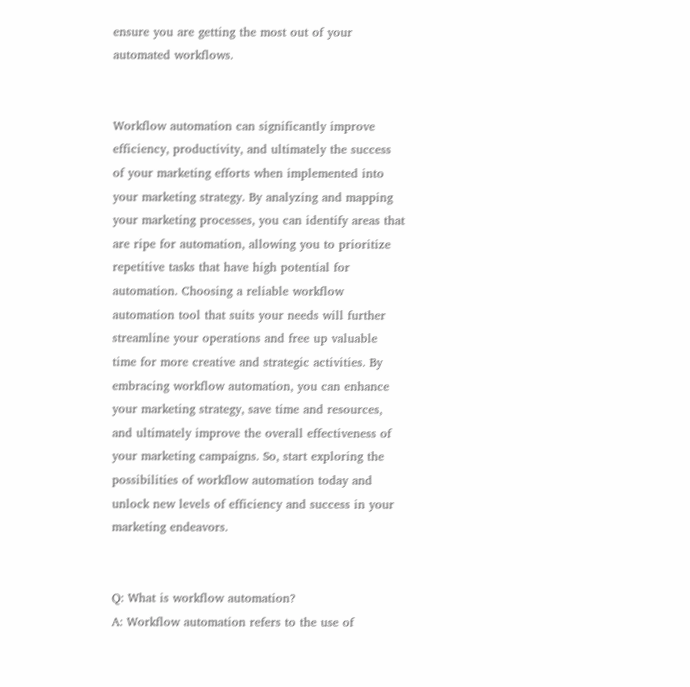ensure you are getting the most out of your automated workflows.


Workflow automation can significantly improve efficiency, productivity, and ultimately the success of your marketing efforts when implemented into your marketing strategy. By analyzing and mapping your marketing processes, you can identify areas that are ripe for automation, allowing you to prioritize repetitive tasks that have high potential for automation. Choosing a reliable workflow automation tool that suits your needs will further streamline your operations and free up valuable time for more creative and strategic activities. By embracing workflow automation, you can enhance your marketing strategy, save time and resources, and ultimately improve the overall effectiveness of your marketing campaigns. So, start exploring the possibilities of workflow automation today and unlock new levels of efficiency and success in your marketing endeavors.


Q: What is workflow automation?
A: Workflow automation refers to the use of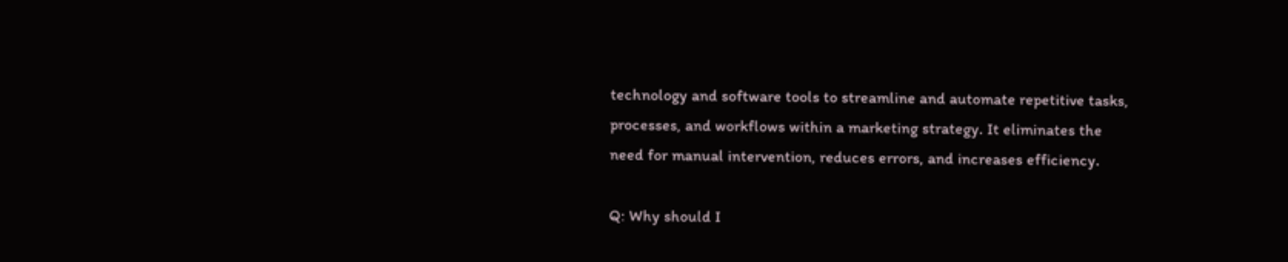technology and software tools to streamline and automate repetitive tasks, processes, and workflows within a marketing strategy. It eliminates the need for manual intervention, reduces errors, and increases efficiency.

Q: Why should I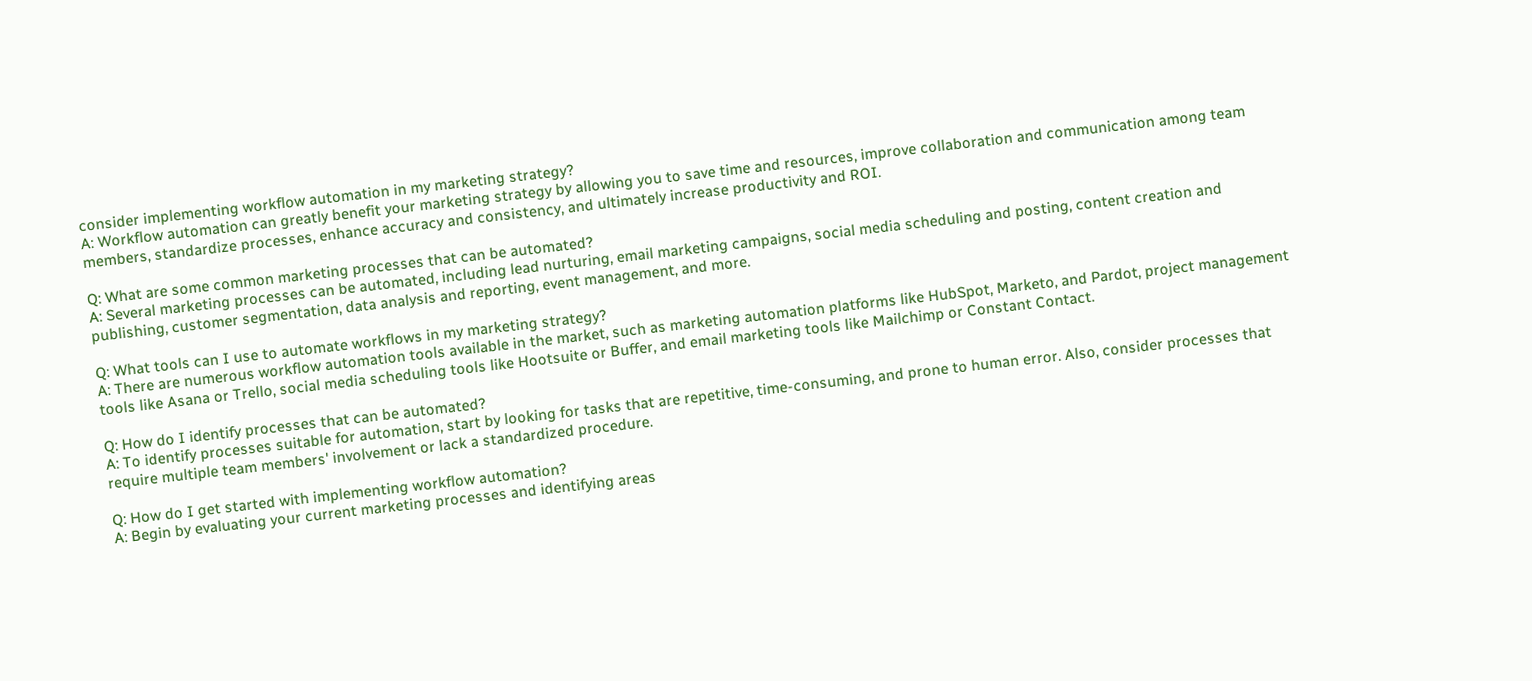consider implementing workflow automation in my marketing strategy?
A: Workflow automation can greatly benefit your marketing strategy by allowing you to save time and resources, improve collaboration and communication among team members, standardize processes, enhance accuracy and consistency, and ultimately increase productivity and ROI.

Q: What are some common marketing processes that can be automated?
A: Several marketing processes can be automated, including lead nurturing, email marketing campaigns, social media scheduling and posting, content creation and publishing, customer segmentation, data analysis and reporting, event management, and more.

Q: What tools can I use to automate workflows in my marketing strategy?
A: There are numerous workflow automation tools available in the market, such as marketing automation platforms like HubSpot, Marketo, and Pardot, project management tools like Asana or Trello, social media scheduling tools like Hootsuite or Buffer, and email marketing tools like Mailchimp or Constant Contact.

Q: How do I identify processes that can be automated?
A: To identify processes suitable for automation, start by looking for tasks that are repetitive, time-consuming, and prone to human error. Also, consider processes that require multiple team members' involvement or lack a standardized procedure.

Q: How do I get started with implementing workflow automation?
A: Begin by evaluating your current marketing processes and identifying areas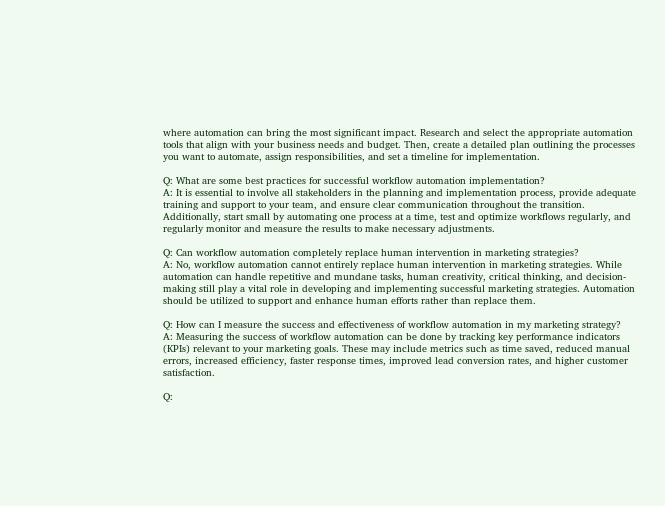where automation can bring the most significant impact. Research and select the appropriate automation tools that align with your business needs and budget. Then, create a detailed plan outlining the processes you want to automate, assign responsibilities, and set a timeline for implementation.

Q: What are some best practices for successful workflow automation implementation?
A: It is essential to involve all stakeholders in the planning and implementation process, provide adequate training and support to your team, and ensure clear communication throughout the transition. Additionally, start small by automating one process at a time, test and optimize workflows regularly, and regularly monitor and measure the results to make necessary adjustments.

Q: Can workflow automation completely replace human intervention in marketing strategies?
A: No, workflow automation cannot entirely replace human intervention in marketing strategies. While automation can handle repetitive and mundane tasks, human creativity, critical thinking, and decision-making still play a vital role in developing and implementing successful marketing strategies. Automation should be utilized to support and enhance human efforts rather than replace them.

Q: How can I measure the success and effectiveness of workflow automation in my marketing strategy?
A: Measuring the success of workflow automation can be done by tracking key performance indicators (KPIs) relevant to your marketing goals. These may include metrics such as time saved, reduced manual errors, increased efficiency, faster response times, improved lead conversion rates, and higher customer satisfaction.

Q: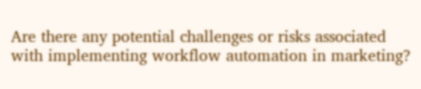Are there any potential challenges or risks associated with implementing workflow automation in marketing?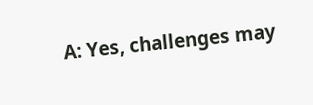A: Yes, challenges may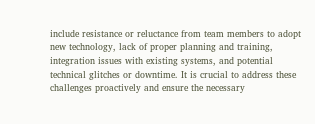include resistance or reluctance from team members to adopt new technology, lack of proper planning and training, integration issues with existing systems, and potential technical glitches or downtime. It is crucial to address these challenges proactively and ensure the necessary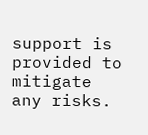support is provided to mitigate any risks.